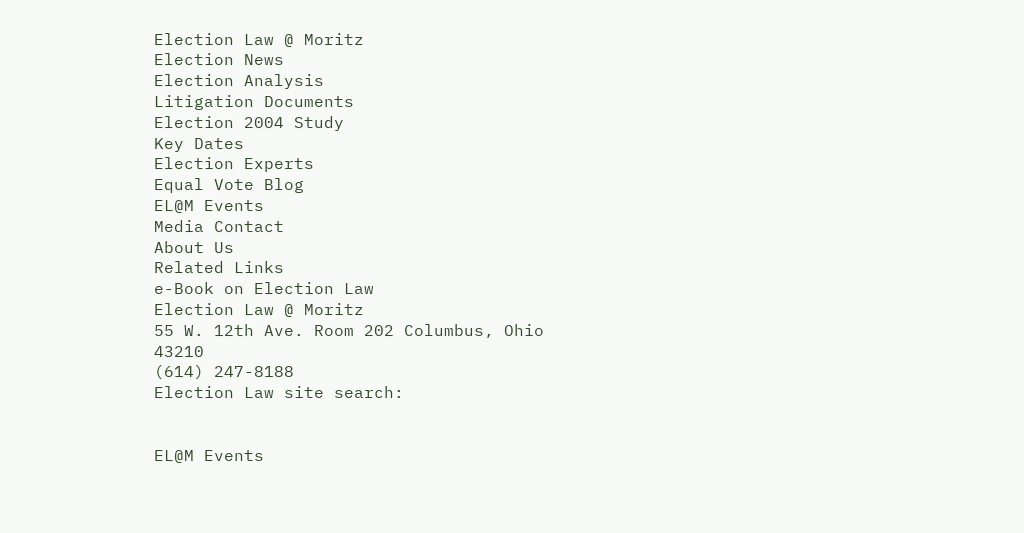Election Law @ Moritz
Election News
Election Analysis
Litigation Documents
Election 2004 Study
Key Dates
Election Experts
Equal Vote Blog
EL@M Events
Media Contact
About Us
Related Links
e-Book on Election Law
Election Law @ Moritz
55 W. 12th Ave. Room 202 Columbus, Ohio 43210
(614) 247-8188
Election Law site search:


EL@M Events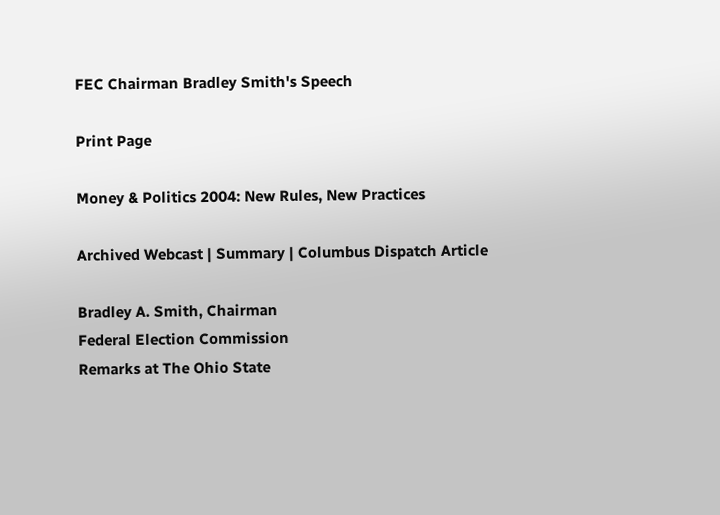FEC Chairman Bradley Smith's Speech

Print Page

Money & Politics 2004: New Rules, New Practices

Archived Webcast | Summary | Columbus Dispatch Article

Bradley A. Smith, Chairman
Federal Election Commission
Remarks at The Ohio State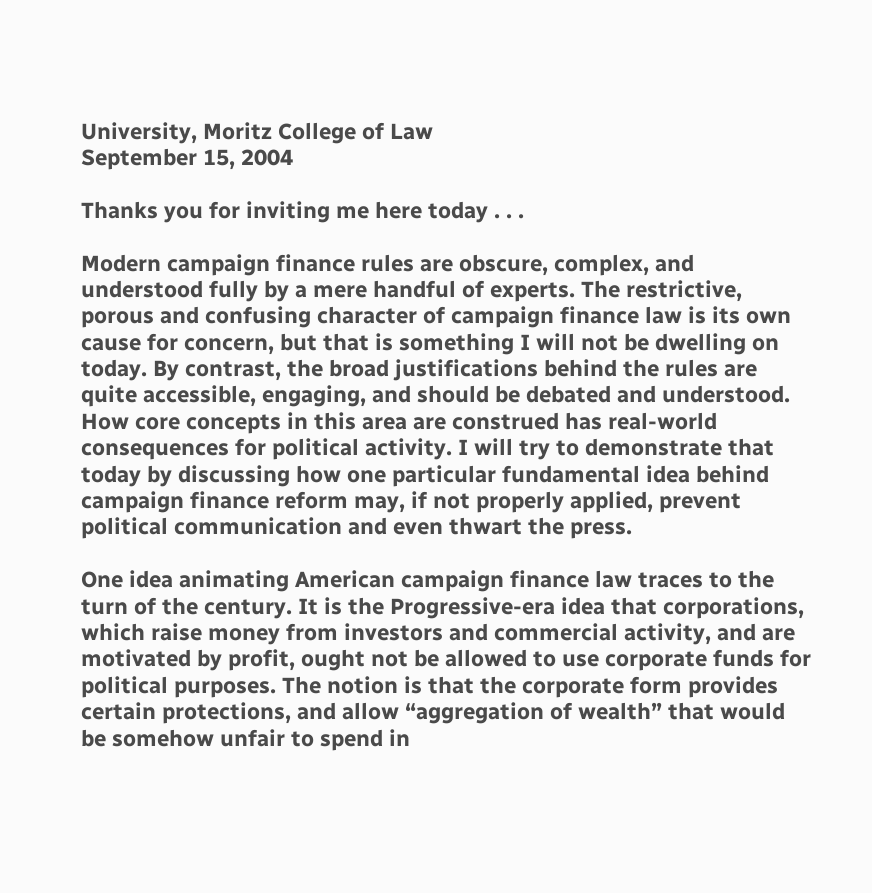University, Moritz College of Law
September 15, 2004

Thanks you for inviting me here today . . .

Modern campaign finance rules are obscure, complex, and understood fully by a mere handful of experts. The restrictive, porous and confusing character of campaign finance law is its own cause for concern, but that is something I will not be dwelling on today. By contrast, the broad justifications behind the rules are quite accessible, engaging, and should be debated and understood. How core concepts in this area are construed has real-world consequences for political activity. I will try to demonstrate that today by discussing how one particular fundamental idea behind campaign finance reform may, if not properly applied, prevent political communication and even thwart the press.

One idea animating American campaign finance law traces to the turn of the century. It is the Progressive-era idea that corporations, which raise money from investors and commercial activity, and are motivated by profit, ought not be allowed to use corporate funds for political purposes. The notion is that the corporate form provides certain protections, and allow “aggregation of wealth” that would be somehow unfair to spend in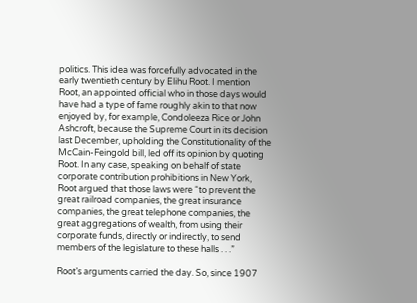politics. This idea was forcefully advocated in the early twentieth century by Elihu Root. I mention Root, an appointed official who in those days would have had a type of fame roughly akin to that now enjoyed by, for example, Condoleeza Rice or John Ashcroft, because the Supreme Court in its decision last December, upholding the Constitutionality of the McCain-Feingold bill, led off its opinion by quoting Root. In any case, speaking on behalf of state corporate contribution prohibitions in New York, Root argued that those laws were “to prevent the great railroad companies, the great insurance companies, the great telephone companies, the great aggregations of wealth, from using their corporate funds, directly or indirectly, to send members of the legislature to these halls . . .”

Root’s arguments carried the day. So, since 1907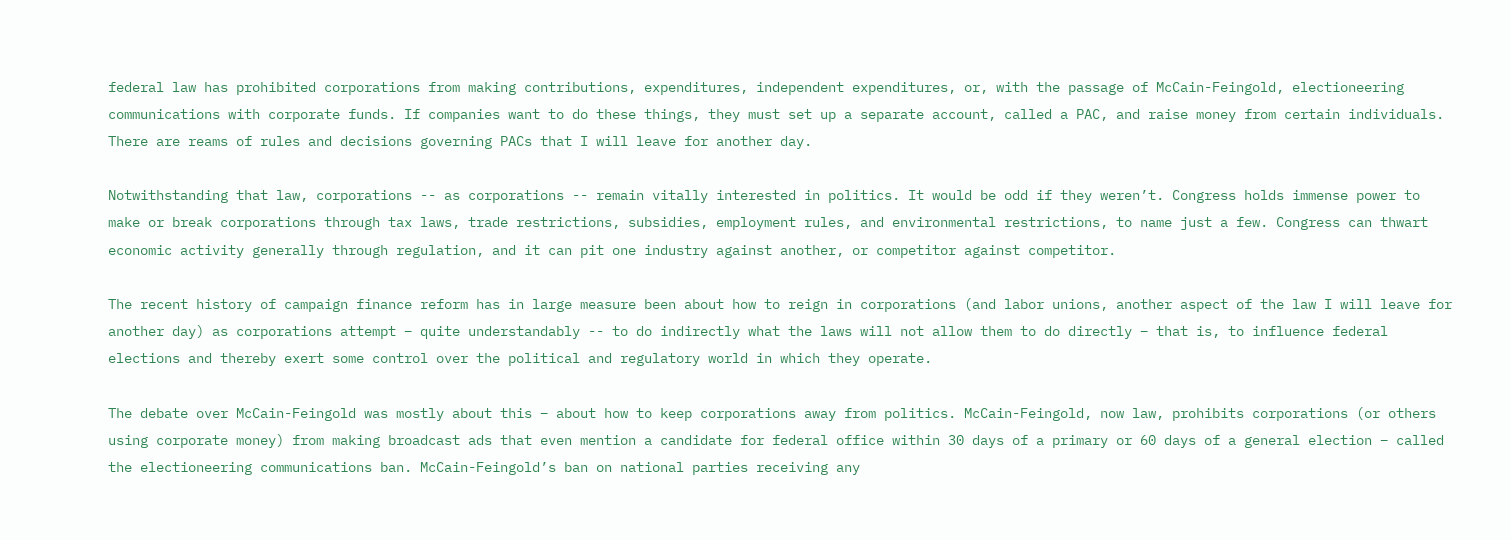federal law has prohibited corporations from making contributions, expenditures, independent expenditures, or, with the passage of McCain-Feingold, electioneering communications with corporate funds. If companies want to do these things, they must set up a separate account, called a PAC, and raise money from certain individuals. There are reams of rules and decisions governing PACs that I will leave for another day.

Notwithstanding that law, corporations -- as corporations -- remain vitally interested in politics. It would be odd if they weren’t. Congress holds immense power to make or break corporations through tax laws, trade restrictions, subsidies, employment rules, and environmental restrictions, to name just a few. Congress can thwart economic activity generally through regulation, and it can pit one industry against another, or competitor against competitor.

The recent history of campaign finance reform has in large measure been about how to reign in corporations (and labor unions, another aspect of the law I will leave for another day) as corporations attempt – quite understandably -- to do indirectly what the laws will not allow them to do directly – that is, to influence federal elections and thereby exert some control over the political and regulatory world in which they operate.

The debate over McCain-Feingold was mostly about this – about how to keep corporations away from politics. McCain-Feingold, now law, prohibits corporations (or others using corporate money) from making broadcast ads that even mention a candidate for federal office within 30 days of a primary or 60 days of a general election – called the electioneering communications ban. McCain-Feingold’s ban on national parties receiving any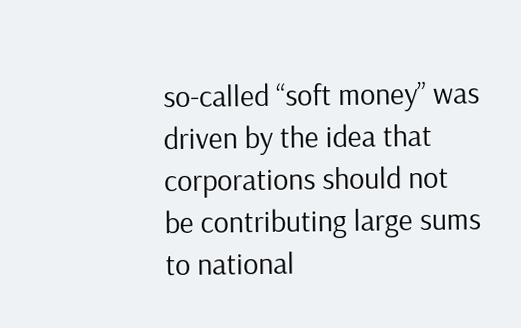so-called “soft money” was driven by the idea that corporations should not be contributing large sums to national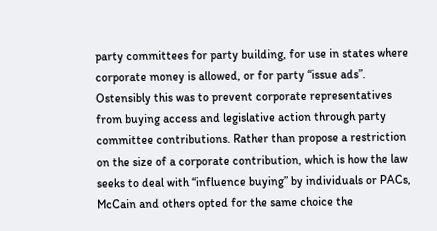party committees for party building, for use in states where corporate money is allowed, or for party “issue ads”. Ostensibly this was to prevent corporate representatives from buying access and legislative action through party committee contributions. Rather than propose a restriction on the size of a corporate contribution, which is how the law seeks to deal with “influence buying” by individuals or PACs, McCain and others opted for the same choice the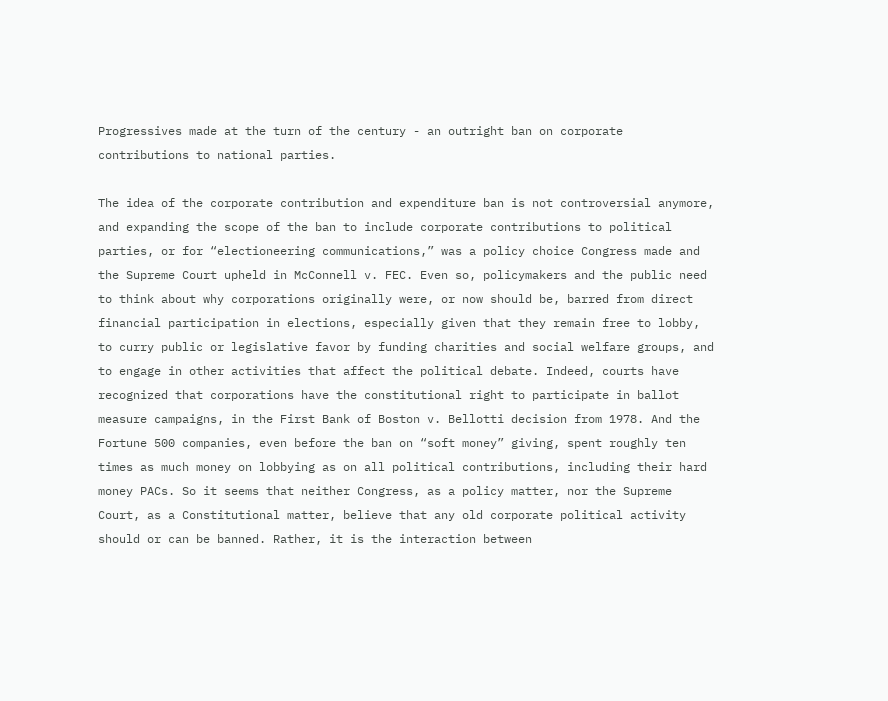Progressives made at the turn of the century - an outright ban on corporate contributions to national parties.

The idea of the corporate contribution and expenditure ban is not controversial anymore, and expanding the scope of the ban to include corporate contributions to political parties, or for “electioneering communications,” was a policy choice Congress made and the Supreme Court upheld in McConnell v. FEC. Even so, policymakers and the public need to think about why corporations originally were, or now should be, barred from direct financial participation in elections, especially given that they remain free to lobby, to curry public or legislative favor by funding charities and social welfare groups, and to engage in other activities that affect the political debate. Indeed, courts have recognized that corporations have the constitutional right to participate in ballot measure campaigns, in the First Bank of Boston v. Bellotti decision from 1978. And the Fortune 500 companies, even before the ban on “soft money” giving, spent roughly ten times as much money on lobbying as on all political contributions, including their hard money PACs. So it seems that neither Congress, as a policy matter, nor the Supreme Court, as a Constitutional matter, believe that any old corporate political activity should or can be banned. Rather, it is the interaction between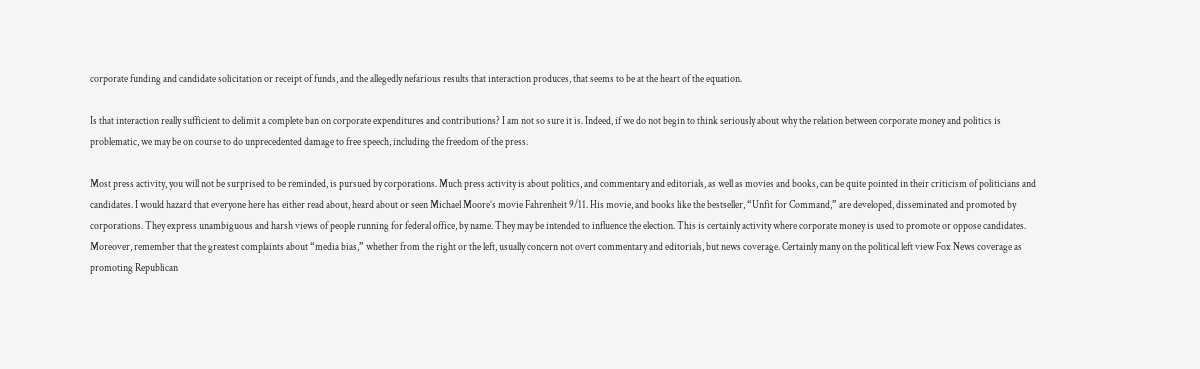corporate funding and candidate solicitation or receipt of funds, and the allegedly nefarious results that interaction produces, that seems to be at the heart of the equation.

Is that interaction really sufficient to delimit a complete ban on corporate expenditures and contributions? I am not so sure it is. Indeed, if we do not begin to think seriously about why the relation between corporate money and politics is problematic, we may be on course to do unprecedented damage to free speech, including the freedom of the press.

Most press activity, you will not be surprised to be reminded, is pursued by corporations. Much press activity is about politics, and commentary and editorials, as well as movies and books, can be quite pointed in their criticism of politicians and candidates. I would hazard that everyone here has either read about, heard about or seen Michael Moore’s movie Fahrenheit 9/11. His movie, and books like the bestseller, “Unfit for Command,” are developed, disseminated and promoted by corporations. They express unambiguous and harsh views of people running for federal office, by name. They may be intended to influence the election. This is certainly activity where corporate money is used to promote or oppose candidates. Moreover, remember that the greatest complaints about “media bias,” whether from the right or the left, usually concern not overt commentary and editorials, but news coverage. Certainly many on the political left view Fox News coverage as promoting Republican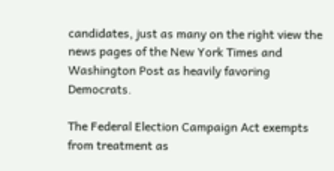candidates, just as many on the right view the news pages of the New York Times and Washington Post as heavily favoring Democrats.

The Federal Election Campaign Act exempts from treatment as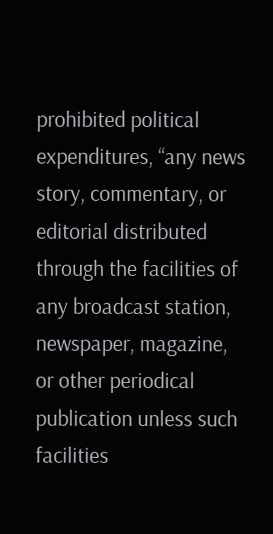prohibited political expenditures, “any news story, commentary, or editorial distributed through the facilities of any broadcast station, newspaper, magazine, or other periodical publication unless such facilities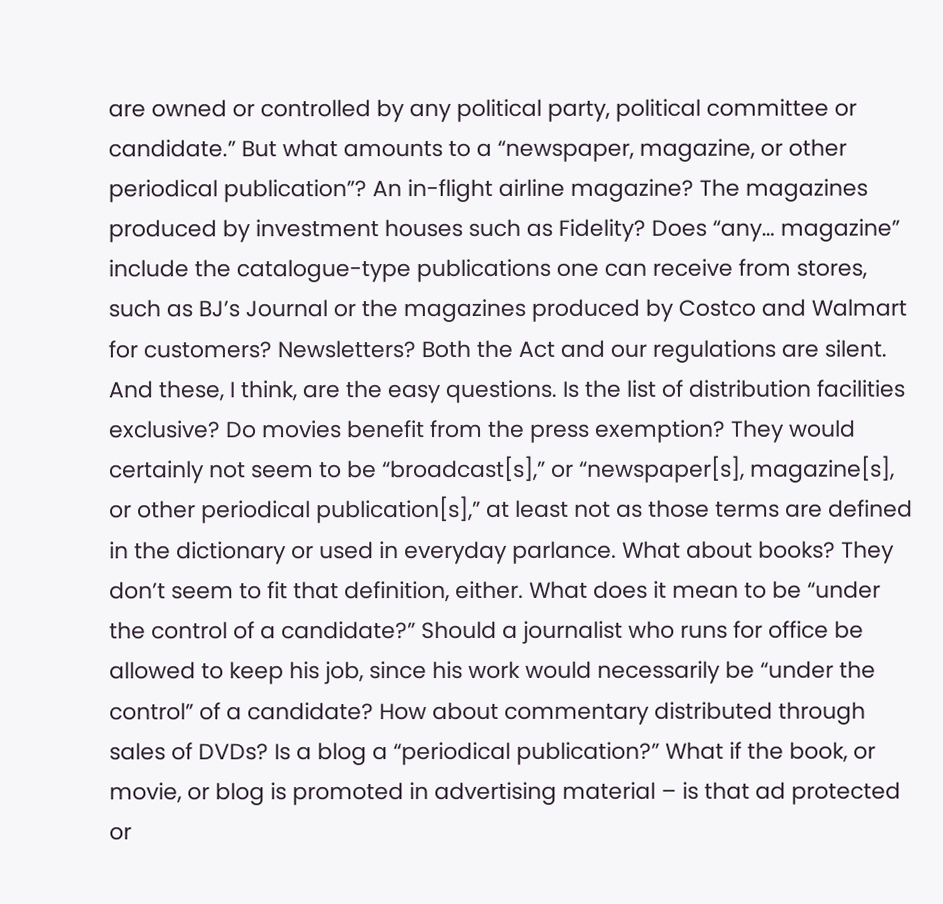are owned or controlled by any political party, political committee or candidate.” But what amounts to a “newspaper, magazine, or other periodical publication”? An in-flight airline magazine? The magazines produced by investment houses such as Fidelity? Does “any… magazine” include the catalogue-type publications one can receive from stores, such as BJ’s Journal or the magazines produced by Costco and Walmart for customers? Newsletters? Both the Act and our regulations are silent. And these, I think, are the easy questions. Is the list of distribution facilities exclusive? Do movies benefit from the press exemption? They would certainly not seem to be “broadcast[s],” or “newspaper[s], magazine[s], or other periodical publication[s],” at least not as those terms are defined in the dictionary or used in everyday parlance. What about books? They don’t seem to fit that definition, either. What does it mean to be “under the control of a candidate?” Should a journalist who runs for office be allowed to keep his job, since his work would necessarily be “under the control” of a candidate? How about commentary distributed through sales of DVDs? Is a blog a “periodical publication?” What if the book, or movie, or blog is promoted in advertising material – is that ad protected or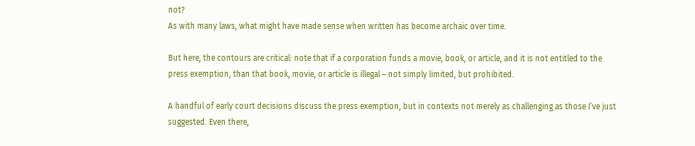not?
As with many laws, what might have made sense when written has become archaic over time.

But here, the contours are critical: note that if a corporation funds a movie, book, or article, and it is not entitled to the press exemption, than that book, movie, or article is illegal – not simply limited, but prohibited.

A handful of early court decisions discuss the press exemption, but in contexts not merely as challenging as those I’ve just suggested. Even there,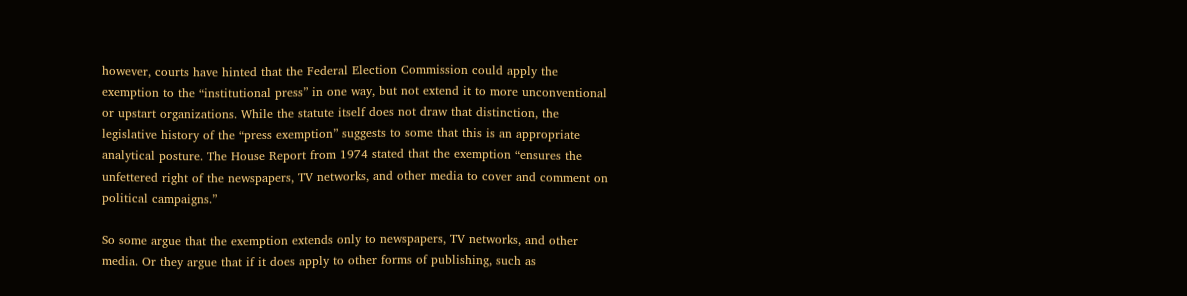however, courts have hinted that the Federal Election Commission could apply the exemption to the “institutional press” in one way, but not extend it to more unconventional or upstart organizations. While the statute itself does not draw that distinction, the legislative history of the “press exemption” suggests to some that this is an appropriate analytical posture. The House Report from 1974 stated that the exemption “ensures the unfettered right of the newspapers, TV networks, and other media to cover and comment on political campaigns.”

So some argue that the exemption extends only to newspapers, TV networks, and other media. Or they argue that if it does apply to other forms of publishing, such as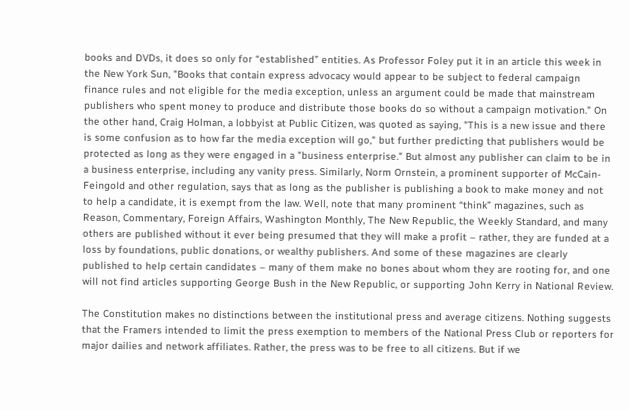books and DVDs, it does so only for “established” entities. As Professor Foley put it in an article this week in the New York Sun, "Books that contain express advocacy would appear to be subject to federal campaign finance rules and not eligible for the media exception, unless an argument could be made that mainstream publishers who spent money to produce and distribute those books do so without a campaign motivation." On the other hand, Craig Holman, a lobbyist at Public Citizen, was quoted as saying, "This is a new issue and there is some confusion as to how far the media exception will go," but further predicting that publishers would be protected as long as they were engaged in a "business enterprise." But almost any publisher can claim to be in a business enterprise, including any vanity press. Similarly, Norm Ornstein, a prominent supporter of McCain-Feingold and other regulation, says that as long as the publisher is publishing a book to make money and not to help a candidate, it is exempt from the law. Well, note that many prominent “think” magazines, such as Reason, Commentary, Foreign Affairs, Washington Monthly, The New Republic, the Weekly Standard, and many others are published without it ever being presumed that they will make a profit – rather, they are funded at a loss by foundations, public donations, or wealthy publishers. And some of these magazines are clearly published to help certain candidates – many of them make no bones about whom they are rooting for, and one will not find articles supporting George Bush in the New Republic, or supporting John Kerry in National Review.

The Constitution makes no distinctions between the institutional press and average citizens. Nothing suggests that the Framers intended to limit the press exemption to members of the National Press Club or reporters for major dailies and network affiliates. Rather, the press was to be free to all citizens. But if we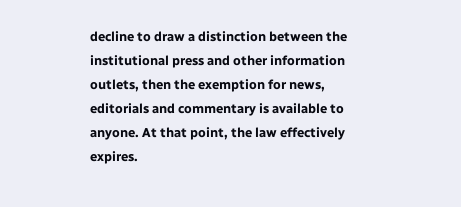decline to draw a distinction between the institutional press and other information outlets, then the exemption for news, editorials and commentary is available to anyone. At that point, the law effectively expires.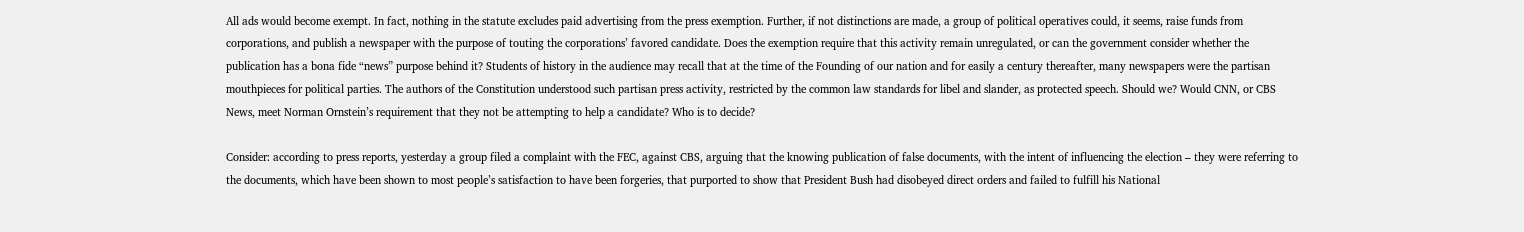All ads would become exempt. In fact, nothing in the statute excludes paid advertising from the press exemption. Further, if not distinctions are made, a group of political operatives could, it seems, raise funds from corporations, and publish a newspaper with the purpose of touting the corporations’ favored candidate. Does the exemption require that this activity remain unregulated, or can the government consider whether the publication has a bona fide “news” purpose behind it? Students of history in the audience may recall that at the time of the Founding of our nation and for easily a century thereafter, many newspapers were the partisan mouthpieces for political parties. The authors of the Constitution understood such partisan press activity, restricted by the common law standards for libel and slander, as protected speech. Should we? Would CNN, or CBS News, meet Norman Ornstein’s requirement that they not be attempting to help a candidate? Who is to decide?

Consider: according to press reports, yesterday a group filed a complaint with the FEC, against CBS, arguing that the knowing publication of false documents, with the intent of influencing the election – they were referring to the documents, which have been shown to most people’s satisfaction to have been forgeries, that purported to show that President Bush had disobeyed direct orders and failed to fulfill his National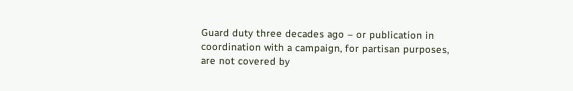Guard duty three decades ago – or publication in coordination with a campaign, for partisan purposes, are not covered by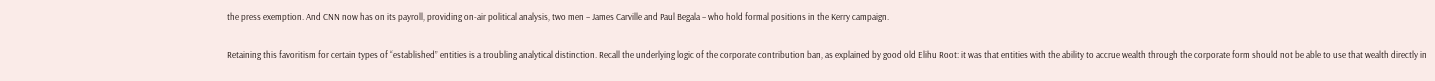the press exemption. And CNN now has on its payroll, providing on-air political analysis, two men – James Carville and Paul Begala – who hold formal positions in the Kerry campaign.

Retaining this favoritism for certain types of “established” entities is a troubling analytical distinction. Recall the underlying logic of the corporate contribution ban, as explained by good old Elihu Root: it was that entities with the ability to accrue wealth through the corporate form should not be able to use that wealth directly in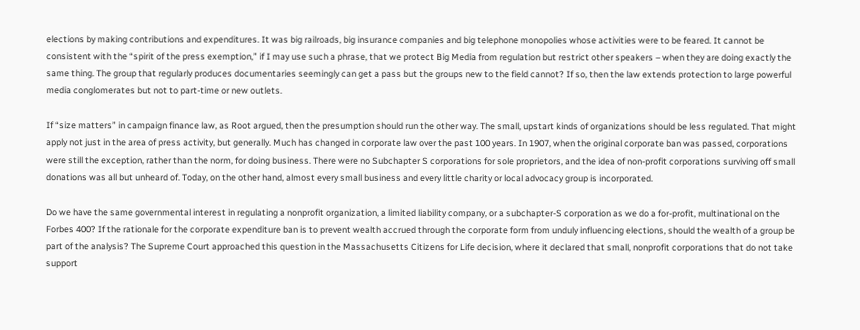elections by making contributions and expenditures. It was big railroads, big insurance companies and big telephone monopolies whose activities were to be feared. It cannot be consistent with the “spirit of the press exemption,” if I may use such a phrase, that we protect Big Media from regulation but restrict other speakers – when they are doing exactly the same thing. The group that regularly produces documentaries seemingly can get a pass but the groups new to the field cannot? If so, then the law extends protection to large powerful media conglomerates but not to part-time or new outlets.

If “size matters” in campaign finance law, as Root argued, then the presumption should run the other way. The small, upstart kinds of organizations should be less regulated. That might apply not just in the area of press activity, but generally. Much has changed in corporate law over the past 100 years. In 1907, when the original corporate ban was passed, corporations were still the exception, rather than the norm, for doing business. There were no Subchapter S corporations for sole proprietors, and the idea of non-profit corporations surviving off small donations was all but unheard of. Today, on the other hand, almost every small business and every little charity or local advocacy group is incorporated.

Do we have the same governmental interest in regulating a nonprofit organization, a limited liability company, or a subchapter-S corporation as we do a for-profit, multinational on the Forbes 400? If the rationale for the corporate expenditure ban is to prevent wealth accrued through the corporate form from unduly influencing elections, should the wealth of a group be part of the analysis? The Supreme Court approached this question in the Massachusetts Citizens for Life decision, where it declared that small, nonprofit corporations that do not take support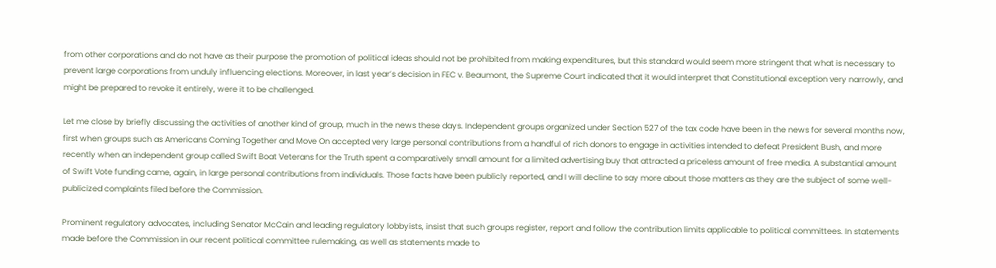from other corporations and do not have as their purpose the promotion of political ideas should not be prohibited from making expenditures, but this standard would seem more stringent that what is necessary to prevent large corporations from unduly influencing elections. Moreover, in last year’s decision in FEC v. Beaumont, the Supreme Court indicated that it would interpret that Constitutional exception very narrowly, and might be prepared to revoke it entirely, were it to be challenged.

Let me close by briefly discussing the activities of another kind of group, much in the news these days. Independent groups organized under Section 527 of the tax code have been in the news for several months now, first when groups such as Americans Coming Together and Move On accepted very large personal contributions from a handful of rich donors to engage in activities intended to defeat President Bush, and more recently when an independent group called Swift Boat Veterans for the Truth spent a comparatively small amount for a limited advertising buy that attracted a priceless amount of free media. A substantial amount of Swift Vote funding came, again, in large personal contributions from individuals. Those facts have been publicly reported, and I will decline to say more about those matters as they are the subject of some well-publicized complaints filed before the Commission.

Prominent regulatory advocates, including Senator McCain and leading regulatory lobbyists, insist that such groups register, report and follow the contribution limits applicable to political committees. In statements made before the Commission in our recent political committee rulemaking, as well as statements made to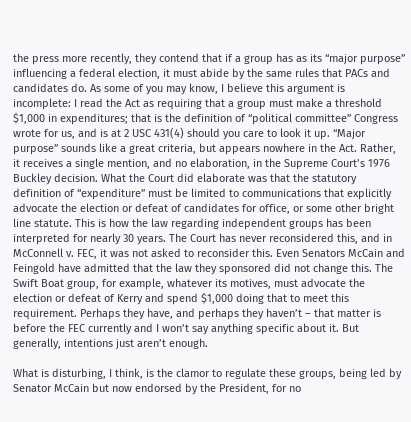the press more recently, they contend that if a group has as its “major purpose” influencing a federal election, it must abide by the same rules that PACs and candidates do. As some of you may know, I believe this argument is incomplete: I read the Act as requiring that a group must make a threshold $1,000 in expenditures; that is the definition of “political committee” Congress wrote for us, and is at 2 USC 431(4) should you care to look it up. “Major purpose” sounds like a great criteria, but appears nowhere in the Act. Rather, it receives a single mention, and no elaboration, in the Supreme Court’s 1976 Buckley decision. What the Court did elaborate was that the statutory definition of “expenditure” must be limited to communications that explicitly advocate the election or defeat of candidates for office, or some other bright line statute. This is how the law regarding independent groups has been interpreted for nearly 30 years. The Court has never reconsidered this, and in McConnell v. FEC, it was not asked to reconsider this. Even Senators McCain and Feingold have admitted that the law they sponsored did not change this. The Swift Boat group, for example, whatever its motives, must advocate the election or defeat of Kerry and spend $1,000 doing that to meet this requirement. Perhaps they have, and perhaps they haven’t – that matter is before the FEC currently and I won’t say anything specific about it. But generally, intentions just aren’t enough.

What is disturbing, I think, is the clamor to regulate these groups, being led by Senator McCain but now endorsed by the President, for no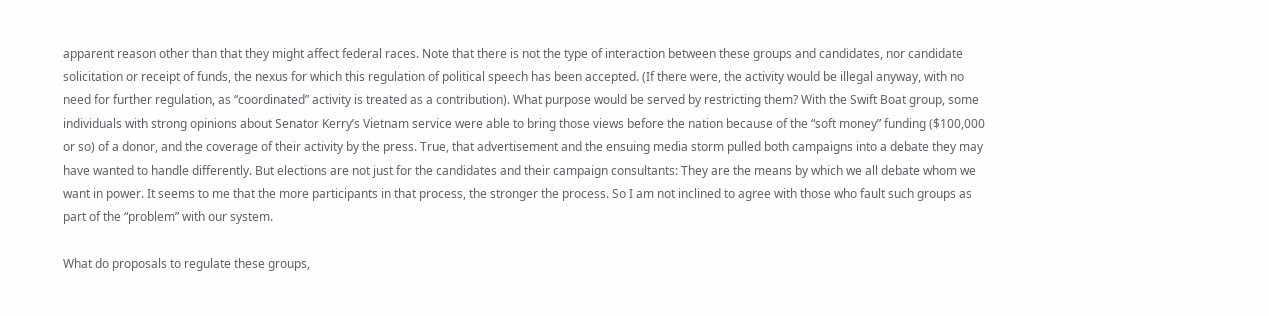apparent reason other than that they might affect federal races. Note that there is not the type of interaction between these groups and candidates, nor candidate solicitation or receipt of funds, the nexus for which this regulation of political speech has been accepted. (If there were, the activity would be illegal anyway, with no need for further regulation, as “coordinated” activity is treated as a contribution). What purpose would be served by restricting them? With the Swift Boat group, some individuals with strong opinions about Senator Kerry’s Vietnam service were able to bring those views before the nation because of the “soft money” funding ($100,000 or so) of a donor, and the coverage of their activity by the press. True, that advertisement and the ensuing media storm pulled both campaigns into a debate they may have wanted to handle differently. But elections are not just for the candidates and their campaign consultants: They are the means by which we all debate whom we want in power. It seems to me that the more participants in that process, the stronger the process. So I am not inclined to agree with those who fault such groups as part of the “problem” with our system.

What do proposals to regulate these groups,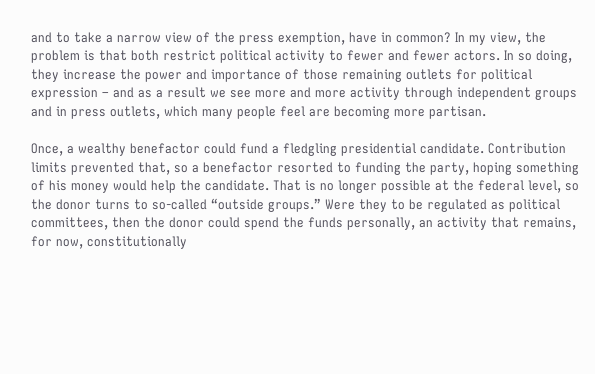and to take a narrow view of the press exemption, have in common? In my view, the problem is that both restrict political activity to fewer and fewer actors. In so doing, they increase the power and importance of those remaining outlets for political expression – and as a result we see more and more activity through independent groups and in press outlets, which many people feel are becoming more partisan.

Once, a wealthy benefactor could fund a fledgling presidential candidate. Contribution limits prevented that, so a benefactor resorted to funding the party, hoping something of his money would help the candidate. That is no longer possible at the federal level, so the donor turns to so-called “outside groups.” Were they to be regulated as political committees, then the donor could spend the funds personally, an activity that remains, for now, constitutionally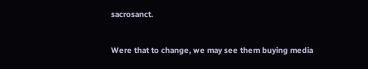sacrosanct.

Were that to change, we may see them buying media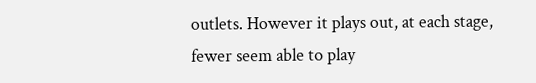outlets. However it plays out, at each stage, fewer seem able to play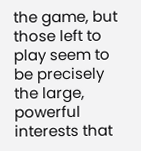the game, but those left to play seem to be precisely the large, powerful interests that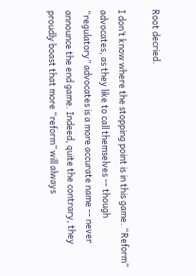Root decried.

I don’t know where the stopping point is in this game. “Reform” advocates, as they like to call themselves -- though “regulatory” advocates is a more accurate name -- never announce the end game. Indeed, quite the contrary, they proudly boast that more “reform” will always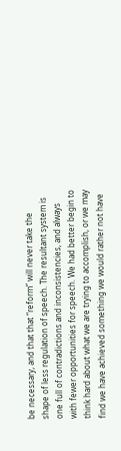be necessary, and that that “reform” will never take the shape of less regulation of speech. The resultant system is one full of contradictions and inconsistencies, and always with fewer opportunities for speech. We had better begin to think hard about what we are trying to accomplish, or we may find we have achieved something we would rather not have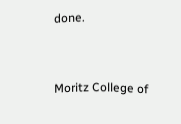done.


Moritz College of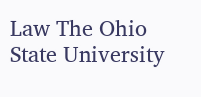Law The Ohio State University